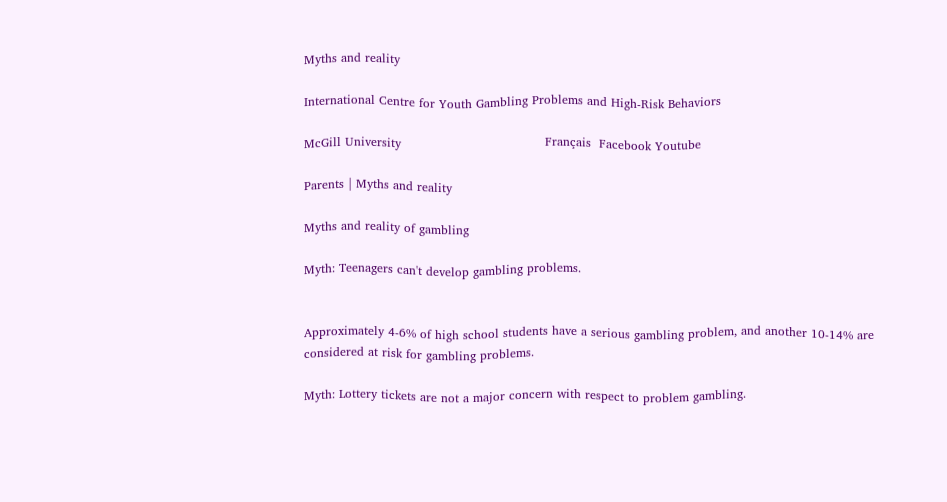Myths and reality

International Centre for Youth Gambling Problems and High-Risk Behaviors

McGill University                                    Français  Facebook Youtube

Parents | Myths and reality

Myths and reality of gambling

Myth: Teenagers can't develop gambling problems.


Approximately 4-6% of high school students have a serious gambling problem, and another 10-14% are considered at risk for gambling problems.

Myth: Lottery tickets are not a major concern with respect to problem gambling.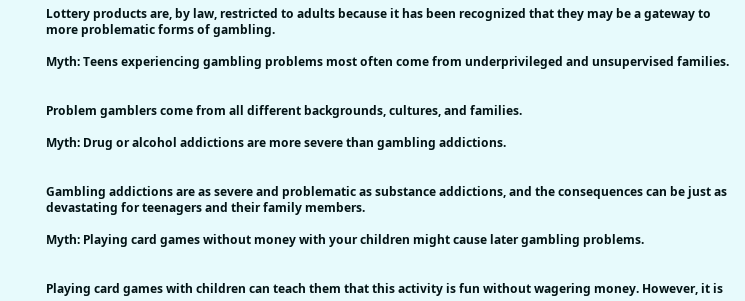Lottery products are, by law, restricted to adults because it has been recognized that they may be a gateway to more problematic forms of gambling.

Myth: Teens experiencing gambling problems most often come from underprivileged and unsupervised families.


Problem gamblers come from all different backgrounds, cultures, and families.

Myth: Drug or alcohol addictions are more severe than gambling addictions.


Gambling addictions are as severe and problematic as substance addictions, and the consequences can be just as devastating for teenagers and their family members.

Myth: Playing card games without money with your children might cause later gambling problems.


Playing card games with children can teach them that this activity is fun without wagering money. However, it is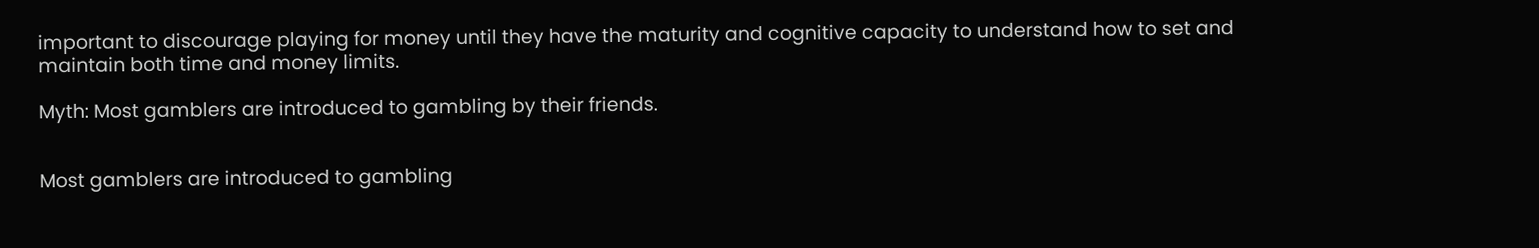important to discourage playing for money until they have the maturity and cognitive capacity to understand how to set and maintain both time and money limits.

Myth: Most gamblers are introduced to gambling by their friends.


Most gamblers are introduced to gambling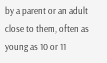by a parent or an adult close to them, often as young as 10 or 11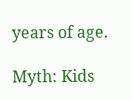years of age.

Myth: Kids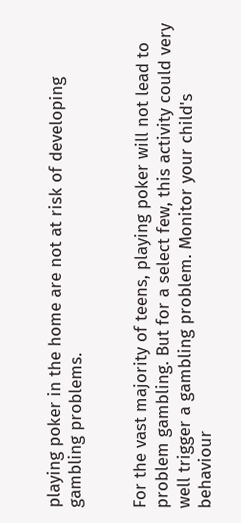playing poker in the home are not at risk of developing gambling problems.


For the vast majority of teens, playing poker will not lead to problem gambling. But for a select few, this activity could very well trigger a gambling problem. Monitor your child's behaviour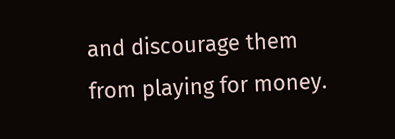and discourage them from playing for money.